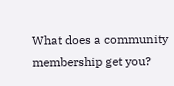What does a community membership get you?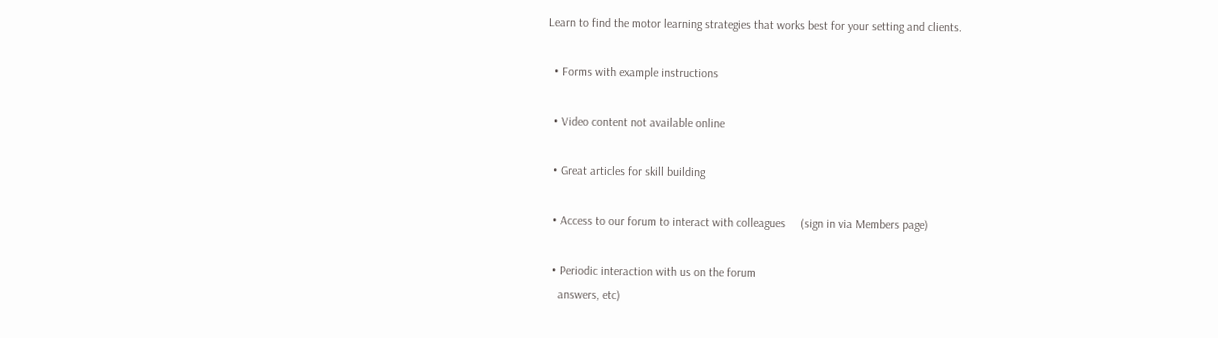Learn to find the motor learning strategies that works best for your setting and clients.

  • Forms with example instructions

  • Video content not available online

  • Great articles for skill building

  • Access to our forum to interact with colleagues     (sign in via Members page)

  • Periodic interaction with us on the forum
    answers, etc)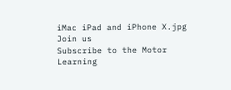iMac iPad and iPhone X.jpg
Join us
Subscribe to the Motor Learning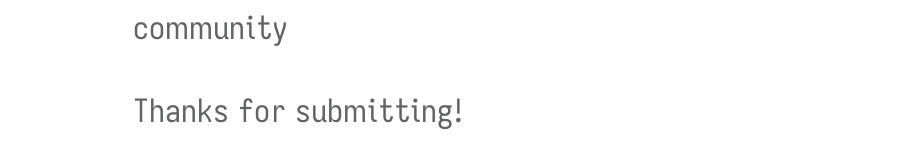community

Thanks for submitting!